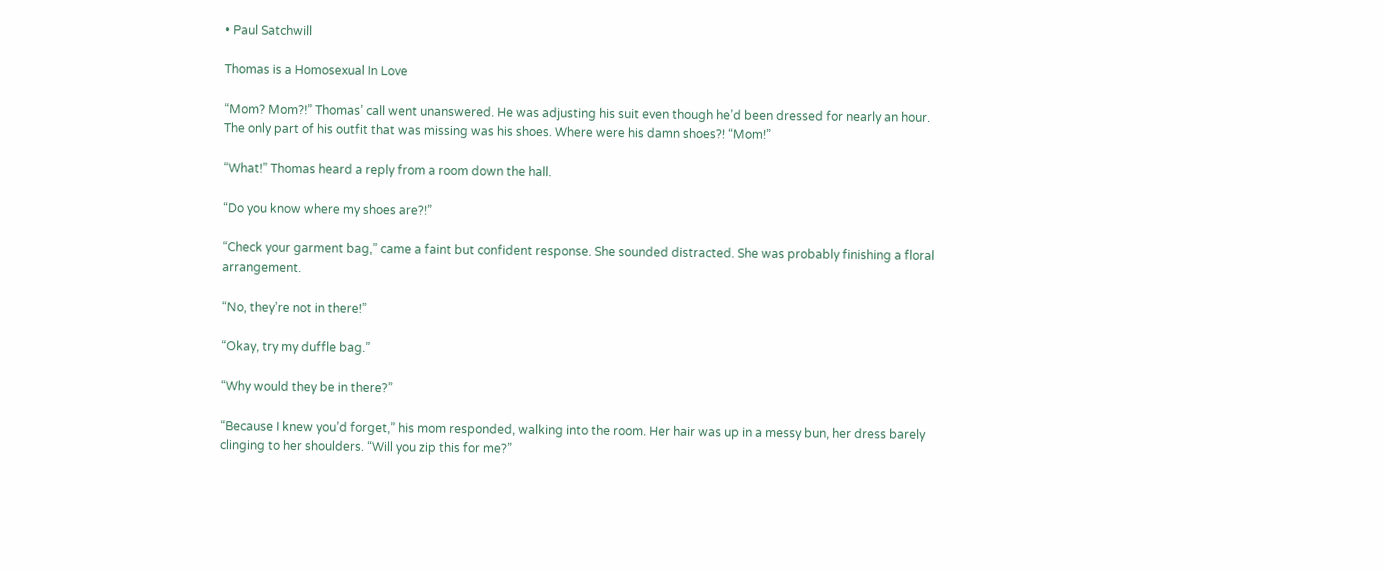• Paul Satchwill

Thomas is a Homosexual In Love

“Mom? Mom?!” Thomas’ call went unanswered. He was adjusting his suit even though he’d been dressed for nearly an hour. The only part of his outfit that was missing was his shoes. Where were his damn shoes?! “Mom!”

“What!” Thomas heard a reply from a room down the hall.

“Do you know where my shoes are?!”

“Check your garment bag,” came a faint but confident response. She sounded distracted. She was probably finishing a floral arrangement.

“No, they’re not in there!”

“Okay, try my duffle bag.”

“Why would they be in there?”

“Because I knew you’d forget,” his mom responded, walking into the room. Her hair was up in a messy bun, her dress barely clinging to her shoulders. “Will you zip this for me?”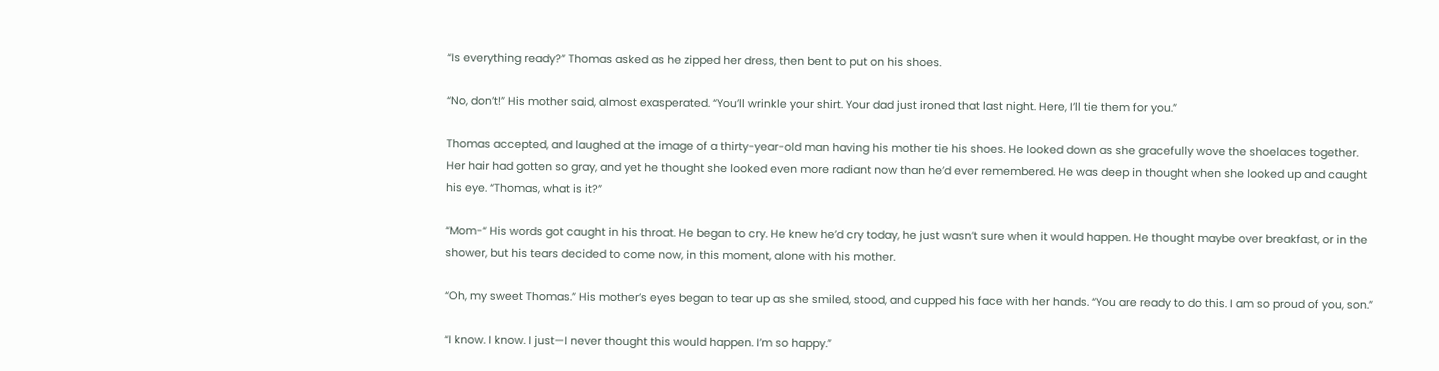“Is everything ready?” Thomas asked as he zipped her dress, then bent to put on his shoes.

“No, don’t!” His mother said, almost exasperated. “You’ll wrinkle your shirt. Your dad just ironed that last night. Here, I’ll tie them for you.”

Thomas accepted, and laughed at the image of a thirty-year-old man having his mother tie his shoes. He looked down as she gracefully wove the shoelaces together. Her hair had gotten so gray, and yet he thought she looked even more radiant now than he’d ever remembered. He was deep in thought when she looked up and caught his eye. “Thomas, what is it?”

“Mom-“ His words got caught in his throat. He began to cry. He knew he’d cry today, he just wasn’t sure when it would happen. He thought maybe over breakfast, or in the shower, but his tears decided to come now, in this moment, alone with his mother.

“Oh, my sweet Thomas.” His mother’s eyes began to tear up as she smiled, stood, and cupped his face with her hands. “You are ready to do this. I am so proud of you, son.”

“I know. I know. I just—I never thought this would happen. I’m so happy.”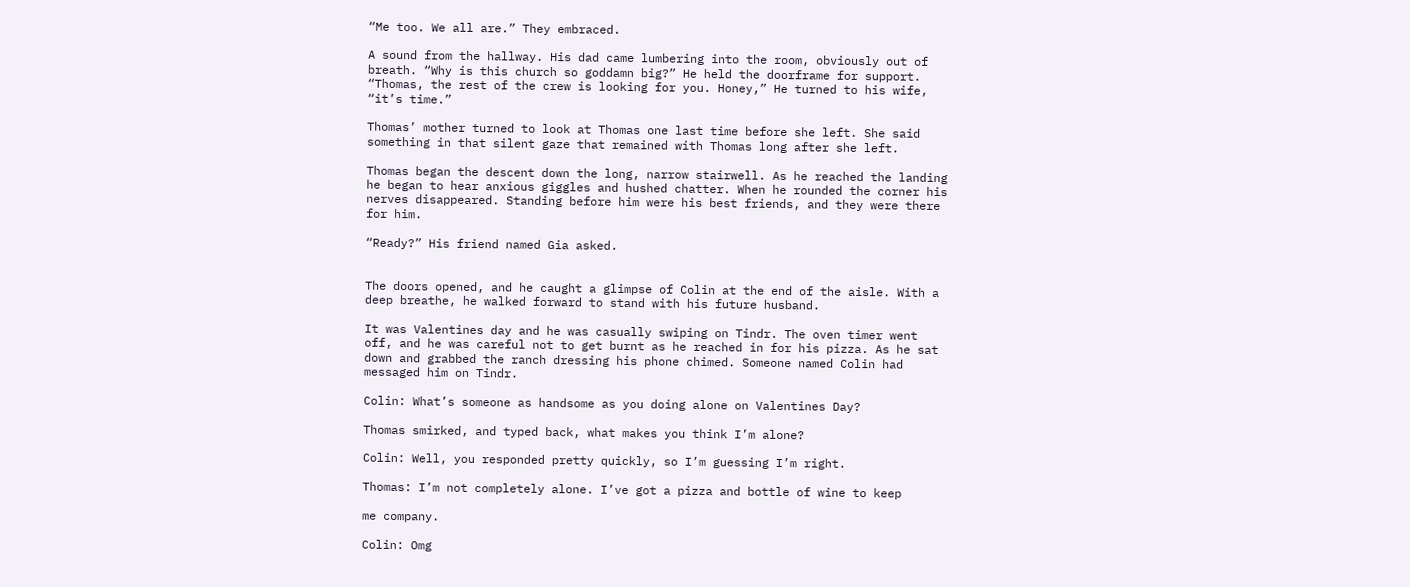“Me too. We all are.” They embraced.

A sound from the hallway. His dad came lumbering into the room, obviously out of breath. “Why is this church so goddamn big?” He held the doorframe for support. “Thomas, the rest of the crew is looking for you. Honey,” He turned to his wife, “it’s time.”

Thomas’ mother turned to look at Thomas one last time before she left. She said something in that silent gaze that remained with Thomas long after she left.

Thomas began the descent down the long, narrow stairwell. As he reached the landing he began to hear anxious giggles and hushed chatter. When he rounded the corner his nerves disappeared. Standing before him were his best friends, and they were there for him.

“Ready?” His friend named Gia asked.


The doors opened, and he caught a glimpse of Colin at the end of the aisle. With a deep breathe, he walked forward to stand with his future husband.

It was Valentines day and he was casually swiping on Tindr. The oven timer went off, and he was careful not to get burnt as he reached in for his pizza. As he sat down and grabbed the ranch dressing his phone chimed. Someone named Colin had messaged him on Tindr.

Colin: What’s someone as handsome as you doing alone on Valentines Day?

Thomas smirked, and typed back, what makes you think I’m alone?

Colin: Well, you responded pretty quickly, so I’m guessing I’m right.

Thomas: I’m not completely alone. I’ve got a pizza and bottle of wine to keep

me company.

Colin: Omg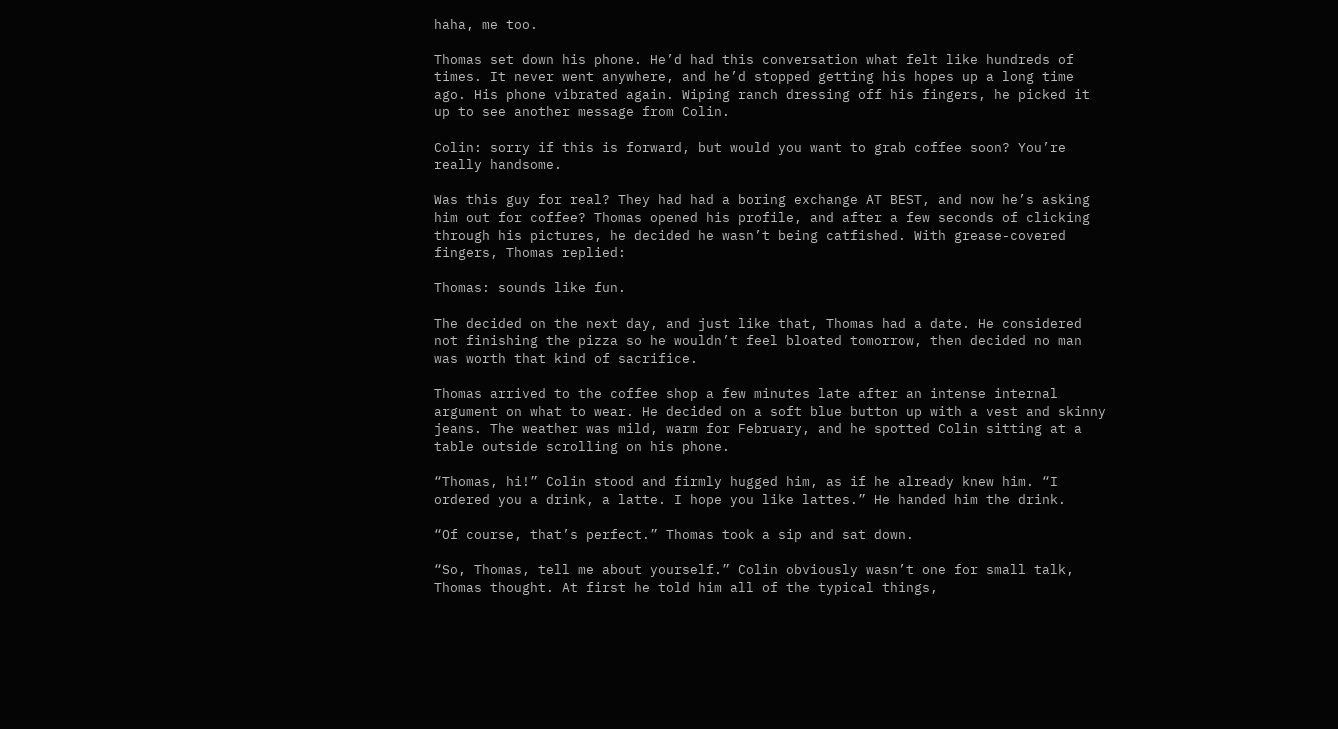haha, me too.

Thomas set down his phone. He’d had this conversation what felt like hundreds of times. It never went anywhere, and he’d stopped getting his hopes up a long time ago. His phone vibrated again. Wiping ranch dressing off his fingers, he picked it up to see another message from Colin.

Colin: sorry if this is forward, but would you want to grab coffee soon? You’re really handsome.

Was this guy for real? They had had a boring exchange AT BEST, and now he’s asking him out for coffee? Thomas opened his profile, and after a few seconds of clicking through his pictures, he decided he wasn’t being catfished. With grease-covered fingers, Thomas replied:

Thomas: sounds like fun.

The decided on the next day, and just like that, Thomas had a date. He considered not finishing the pizza so he wouldn’t feel bloated tomorrow, then decided no man was worth that kind of sacrifice.

Thomas arrived to the coffee shop a few minutes late after an intense internal argument on what to wear. He decided on a soft blue button up with a vest and skinny jeans. The weather was mild, warm for February, and he spotted Colin sitting at a table outside scrolling on his phone.

“Thomas, hi!” Colin stood and firmly hugged him, as if he already knew him. “I ordered you a drink, a latte. I hope you like lattes.” He handed him the drink.

“Of course, that’s perfect.” Thomas took a sip and sat down.

“So, Thomas, tell me about yourself.” Colin obviously wasn’t one for small talk, Thomas thought. At first he told him all of the typical things,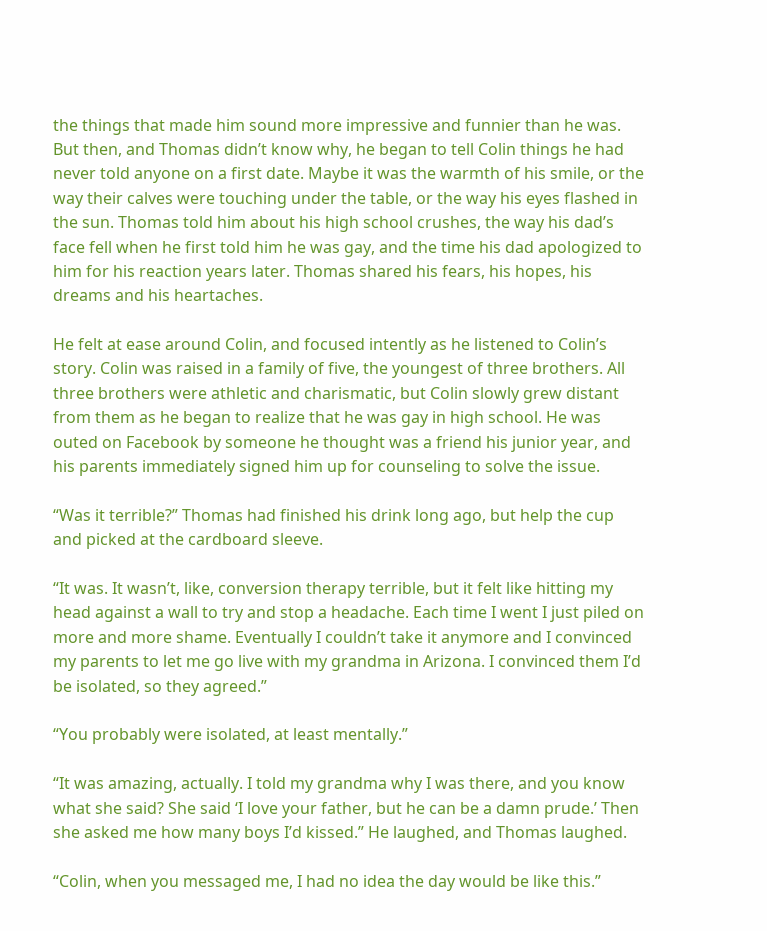the things that made him sound more impressive and funnier than he was. But then, and Thomas didn’t know why, he began to tell Colin things he had never told anyone on a first date. Maybe it was the warmth of his smile, or the way their calves were touching under the table, or the way his eyes flashed in the sun. Thomas told him about his high school crushes, the way his dad’s face fell when he first told him he was gay, and the time his dad apologized to him for his reaction years later. Thomas shared his fears, his hopes, his dreams and his heartaches.

He felt at ease around Colin, and focused intently as he listened to Colin’s story. Colin was raised in a family of five, the youngest of three brothers. All three brothers were athletic and charismatic, but Colin slowly grew distant from them as he began to realize that he was gay in high school. He was outed on Facebook by someone he thought was a friend his junior year, and his parents immediately signed him up for counseling to solve the issue.

“Was it terrible?” Thomas had finished his drink long ago, but help the cup and picked at the cardboard sleeve.

“It was. It wasn’t, like, conversion therapy terrible, but it felt like hitting my head against a wall to try and stop a headache. Each time I went I just piled on more and more shame. Eventually I couldn’t take it anymore and I convinced my parents to let me go live with my grandma in Arizona. I convinced them I’d be isolated, so they agreed.”

“You probably were isolated, at least mentally.”

“It was amazing, actually. I told my grandma why I was there, and you know what she said? She said ‘I love your father, but he can be a damn prude.’ Then she asked me how many boys I’d kissed.” He laughed, and Thomas laughed.

“Colin, when you messaged me, I had no idea the day would be like this.”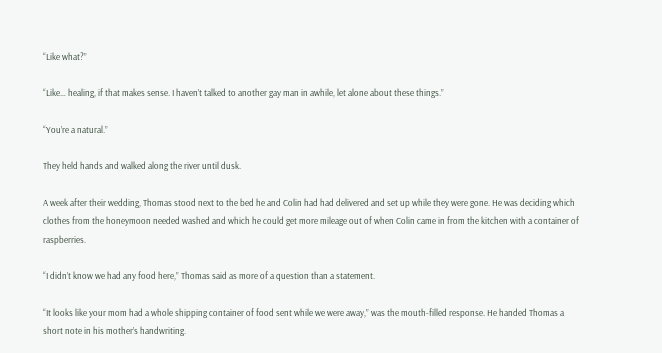“Like what?”

“Like… healing, if that makes sense. I haven’t talked to another gay man in awhile, let alone about these things.”

“You’re a natural.”

They held hands and walked along the river until dusk.

A week after their wedding, Thomas stood next to the bed he and Colin had had delivered and set up while they were gone. He was deciding which clothes from the honeymoon needed washed and which he could get more mileage out of when Colin came in from the kitchen with a container of raspberries.

“I didn’t know we had any food here,” Thomas said as more of a question than a statement.

“It looks like your mom had a whole shipping container of food sent while we were away,” was the mouth-filled response. He handed Thomas a short note in his mother’s handwriting.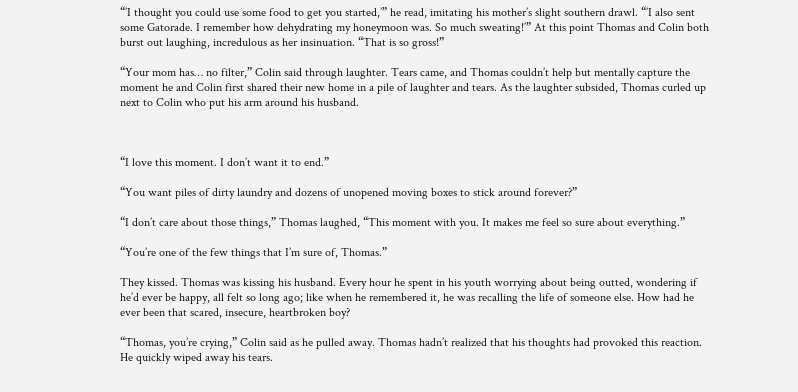“’I thought you could use some food to get you started,’” he read, imitating his mother’s slight southern drawl. “’I also sent some Gatorade. I remember how dehydrating my honeymoon was. So much sweating!’” At this point Thomas and Colin both burst out laughing, incredulous as her insinuation. “That is so gross!”

“Your mom has… no filter,” Colin said through laughter. Tears came, and Thomas couldn’t help but mentally capture the moment he and Colin first shared their new home in a pile of laughter and tears. As the laughter subsided, Thomas curled up next to Colin who put his arm around his husband.



“I love this moment. I don’t want it to end.”

“You want piles of dirty laundry and dozens of unopened moving boxes to stick around forever?”

“I don’t care about those things,” Thomas laughed, “This moment with you. It makes me feel so sure about everything.”

“You’re one of the few things that I’m sure of, Thomas.”

They kissed. Thomas was kissing his husband. Every hour he spent in his youth worrying about being outted, wondering if he’d ever be happy, all felt so long ago; like when he remembered it, he was recalling the life of someone else. How had he ever been that scared, insecure, heartbroken boy?

“Thomas, you’re crying,” Colin said as he pulled away. Thomas hadn’t realized that his thoughts had provoked this reaction. He quickly wiped away his tears.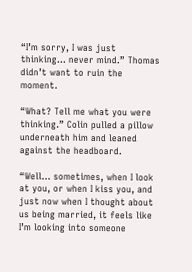“I’m sorry, I was just thinking… never mind.” Thomas didn’t want to ruin the moment.

“What? Tell me what you were thinking.” Colin pulled a pillow underneath him and leaned against the headboard.

“Well… sometimes, when I look at you, or when I kiss you, and just now when I thought about us being married, it feels like I’m looking into someone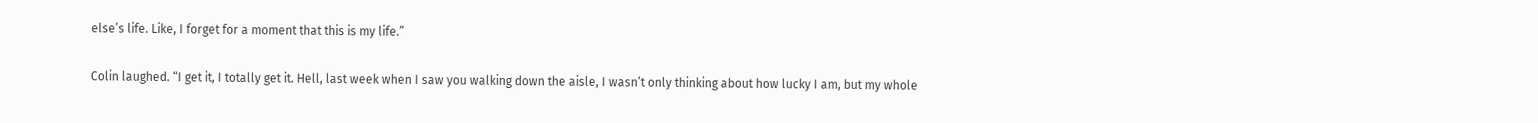else’s life. Like, I forget for a moment that this is my life.”

Colin laughed. “I get it, I totally get it. Hell, last week when I saw you walking down the aisle, I wasn’t only thinking about how lucky I am, but my whole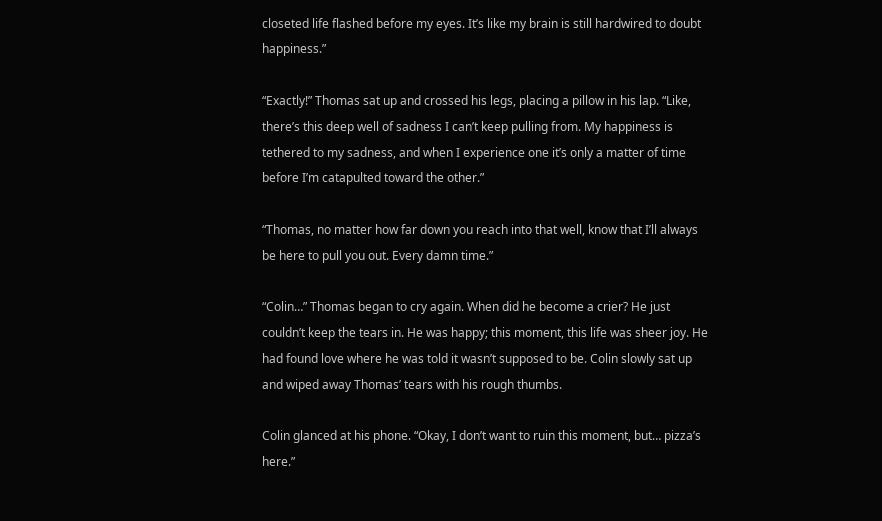closeted life flashed before my eyes. It’s like my brain is still hardwired to doubt happiness.”

“Exactly!” Thomas sat up and crossed his legs, placing a pillow in his lap. “Like, there’s this deep well of sadness I can’t keep pulling from. My happiness is tethered to my sadness, and when I experience one it’s only a matter of time before I’m catapulted toward the other.”

“Thomas, no matter how far down you reach into that well, know that I’ll always be here to pull you out. Every damn time.”

“Colin…” Thomas began to cry again. When did he become a crier? He just couldn’t keep the tears in. He was happy; this moment, this life was sheer joy. He had found love where he was told it wasn’t supposed to be. Colin slowly sat up and wiped away Thomas’ tears with his rough thumbs.

Colin glanced at his phone. “Okay, I don’t want to ruin this moment, but… pizza’s here.”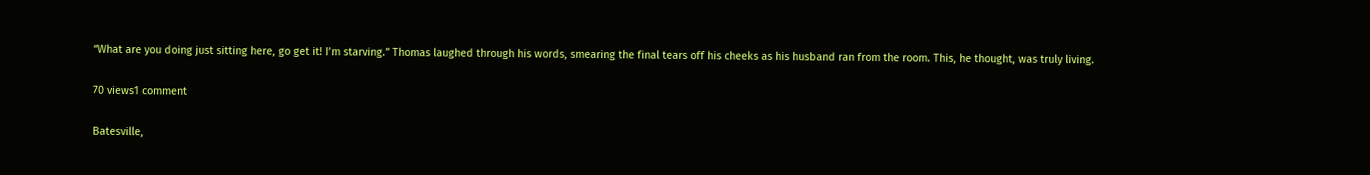“What are you doing just sitting here, go get it! I’m starving.” Thomas laughed through his words, smearing the final tears off his cheeks as his husband ran from the room. This, he thought, was truly living.

70 views1 comment

Batesville,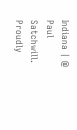Indiana | @ Paul Satchwill. Proudly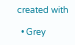created with

  • Grey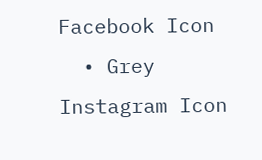Facebook Icon
  • Grey Instagram Icon